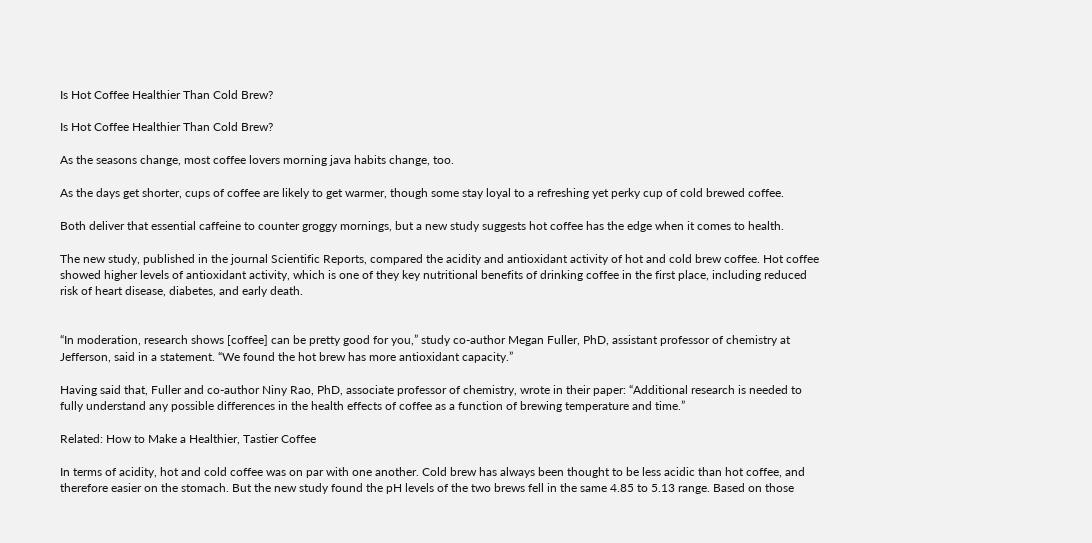Is Hot Coffee Healthier Than Cold Brew?

Is Hot Coffee Healthier Than Cold Brew?

As the seasons change, most coffee lovers morning java habits change, too.

As the days get shorter, cups of coffee are likely to get warmer, though some stay loyal to a refreshing yet perky cup of cold brewed coffee.

Both deliver that essential caffeine to counter groggy mornings, but a new study suggests hot coffee has the edge when it comes to health.

The new study, published in the journal Scientific Reports, compared the acidity and antioxidant activity of hot and cold brew coffee. Hot coffee showed higher levels of antioxidant activity, which is one of they key nutritional benefits of drinking coffee in the first place, including reduced risk of heart disease, diabetes, and early death.


“In moderation, research shows [coffee] can be pretty good for you,” study co-author Megan Fuller, PhD, assistant professor of chemistry at Jefferson, said in a statement. “We found the hot brew has more antioxidant capacity.”

Having said that, Fuller and co-author Niny Rao, PhD, associate professor of chemistry, wrote in their paper: “Additional research is needed to fully understand any possible differences in the health effects of coffee as a function of brewing temperature and time.”

Related: How to Make a Healthier, Tastier Coffee

In terms of acidity, hot and cold coffee was on par with one another. Cold brew has always been thought to be less acidic than hot coffee, and therefore easier on the stomach. But the new study found the pH levels of the two brews fell in the same 4.85 to 5.13 range. Based on those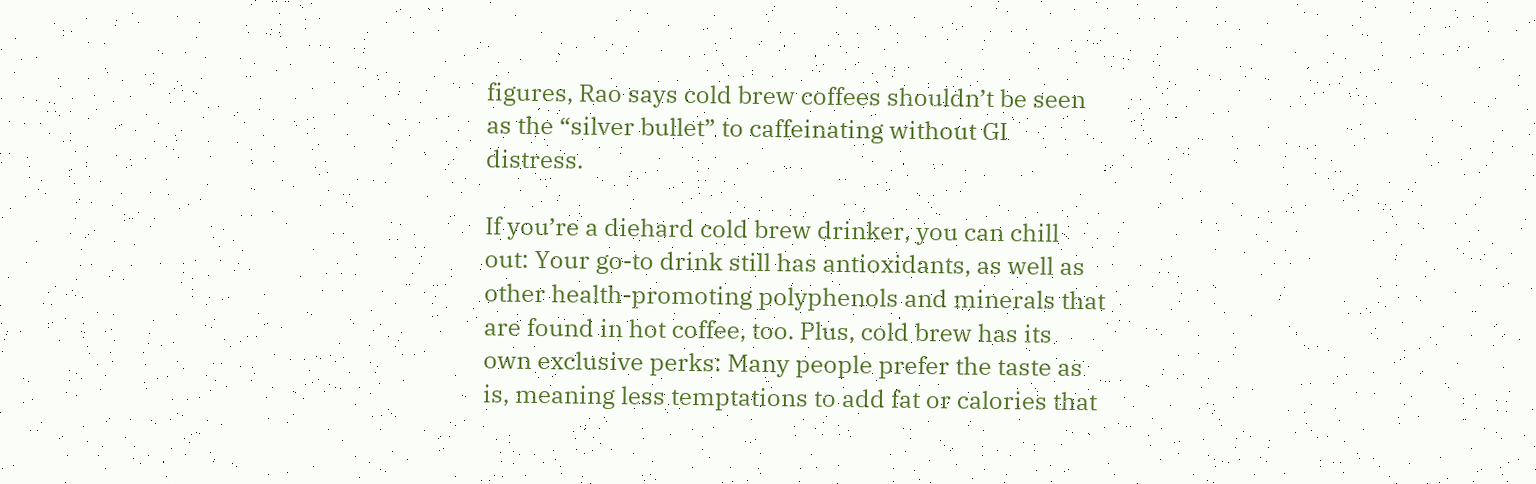figures, Rao says cold brew coffees shouldn’t be seen as the “silver bullet” to caffeinating without GI distress.

If you’re a diehard cold brew drinker, you can chill out: Your go-to drink still has antioxidants, as well as other health-promoting polyphenols and minerals that are found in hot coffee, too. Plus, cold brew has its own exclusive perks: Many people prefer the taste as is, meaning less temptations to add fat or calories that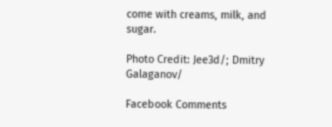come with creams, milk, and sugar.

Photo Credit: Jee3d/; Dmitry Galaganov/

Facebook Comments